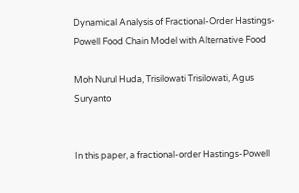Dynamical Analysis of Fractional-Order Hastings-Powell Food Chain Model with Alternative Food

Moh Nurul Huda, Trisilowati Trisilowati, Agus Suryanto


In this paper, a fractional-order Hastings-Powell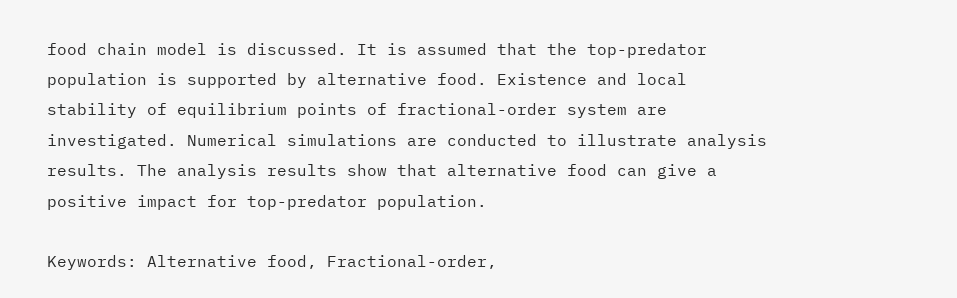food chain model is discussed. It is assumed that the top-predator population is supported by alternative food. Existence and local stability of equilibrium points of fractional-order system are investigated. Numerical simulations are conducted to illustrate analysis results. The analysis results show that alternative food can give a positive impact for top-predator population.

Keywords: Alternative food, Fractional-order,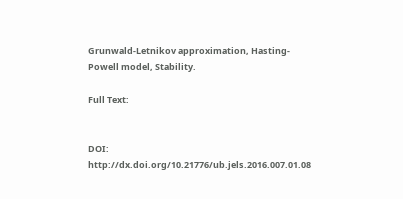Grunwald-Letnikov approximation, Hasting-Powell model, Stability.

Full Text:


DOI: http://dx.doi.org/10.21776/ub.jels.2016.007.01.08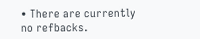• There are currently no refbacks.